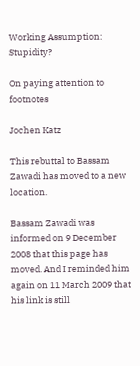Working Assumption: Stupidity?

On paying attention to footnotes

Jochen Katz

This rebuttal to Bassam Zawadi has moved to a new location.

Bassam Zawadi was informed on 9 December 2008 that this page has moved. And I reminded him again on 11 March 2009 that his link is still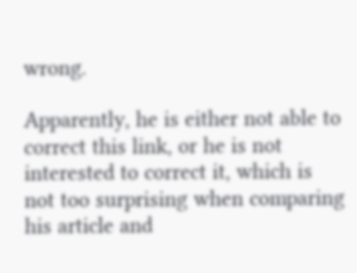wrong.

Apparently, he is either not able to correct this link, or he is not interested to correct it, which is not too surprising when comparing his article and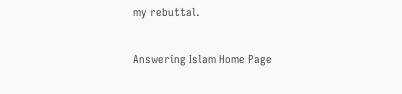my rebuttal.

Answering Islam Home Page